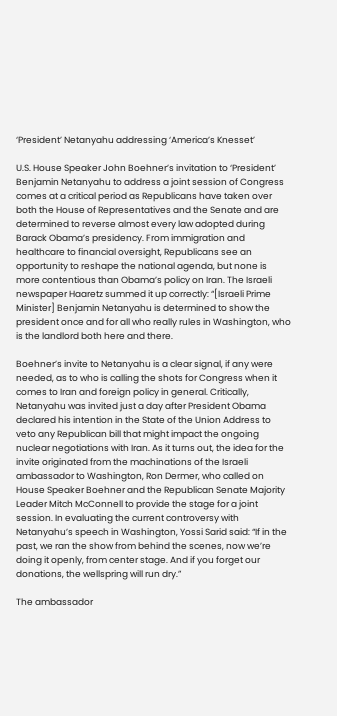‘President’ Netanyahu addressing ‘America’s Knesset’

U.S. House Speaker John Boehner’s invitation to ‘President’ Benjamin Netanyahu to address a joint session of Congress comes at a critical period as Republicans have taken over both the House of Representatives and the Senate and are determined to reverse almost every law adopted during Barack Obama’s presidency. From immigration and healthcare to financial oversight, Republicans see an opportunity to reshape the national agenda, but none is more contentious than Obama’s policy on Iran. The Israeli newspaper Haaretz summed it up correctly: “[Israeli Prime Minister] Benjamin Netanyahu is determined to show the president once and for all who really rules in Washington, who is the landlord both here and there.

Boehner’s invite to Netanyahu is a clear signal, if any were needed, as to who is calling the shots for Congress when it comes to Iran and foreign policy in general. Critically, Netanyahu was invited just a day after President Obama declared his intention in the State of the Union Address to veto any Republican bill that might impact the ongoing nuclear negotiations with Iran. As it turns out, the idea for the invite originated from the machinations of the Israeli ambassador to Washington, Ron Dermer, who called on House Speaker Boehner and the Republican Senate Majority Leader Mitch McConnell to provide the stage for a joint session. In evaluating the current controversy with Netanyahu’s speech in Washington, Yossi Sarid said: “If in the past, we ran the show from behind the scenes, now we’re doing it openly, from center stage. And if you forget our donations, the wellspring will run dry.”

The ambassador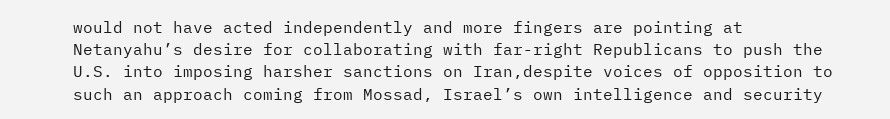would not have acted independently and more fingers are pointing at Netanyahu’s desire for collaborating with far-right Republicans to push the U.S. into imposing harsher sanctions on Iran,despite voices of opposition to such an approach coming from Mossad, Israel’s own intelligence and security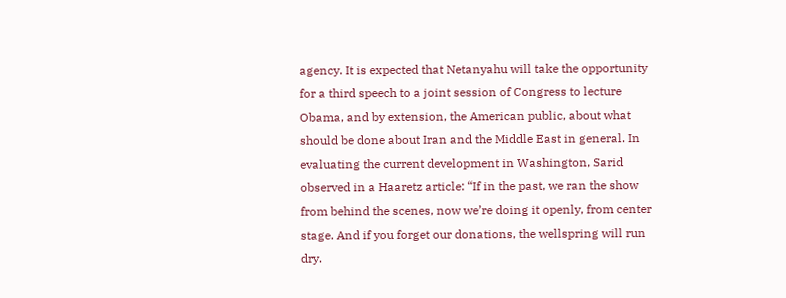agency. It is expected that Netanyahu will take the opportunity for a third speech to a joint session of Congress to lecture Obama, and by extension, the American public, about what should be done about Iran and the Middle East in general. In evaluating the current development in Washington, Sarid observed in a Haaretz article: “If in the past, we ran the show from behind the scenes, now we’re doing it openly, from center stage. And if you forget our donations, the wellspring will run dry.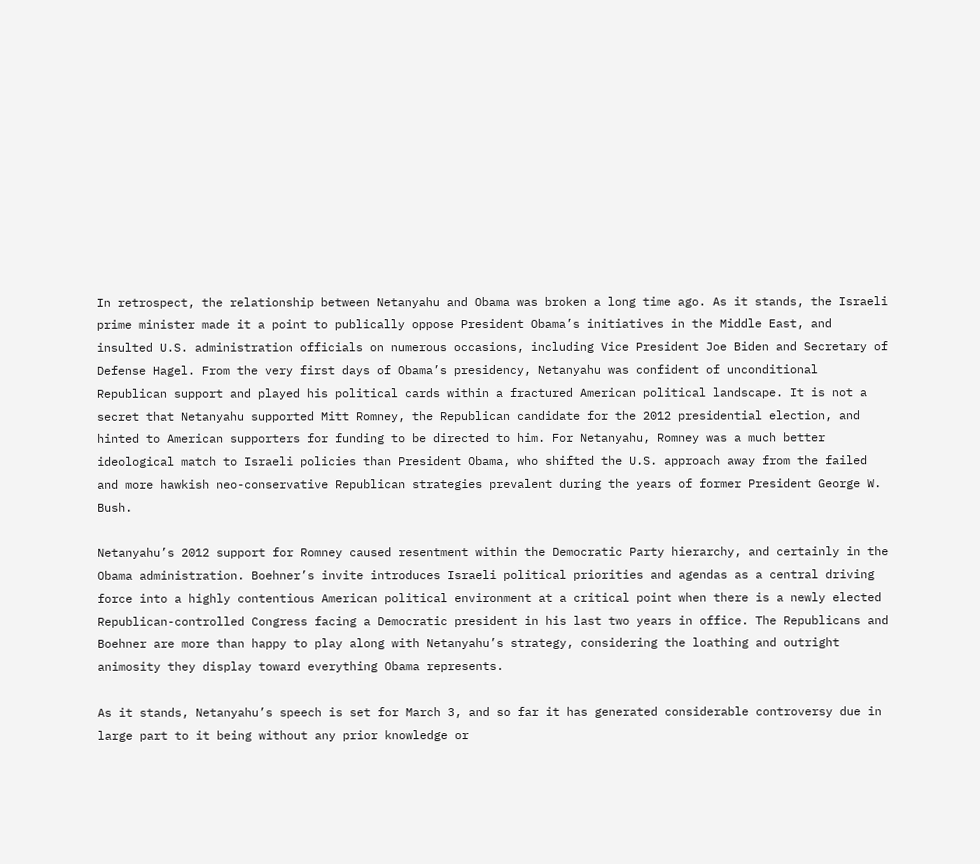In retrospect, the relationship between Netanyahu and Obama was broken a long time ago. As it stands, the Israeli prime minister made it a point to publically oppose President Obama’s initiatives in the Middle East, and insulted U.S. administration officials on numerous occasions, including Vice President Joe Biden and Secretary of Defense Hagel. From the very first days of Obama’s presidency, Netanyahu was confident of unconditional Republican support and played his political cards within a fractured American political landscape. It is not a secret that Netanyahu supported Mitt Romney, the Republican candidate for the 2012 presidential election, and hinted to American supporters for funding to be directed to him. For Netanyahu, Romney was a much better ideological match to Israeli policies than President Obama, who shifted the U.S. approach away from the failed and more hawkish neo-conservative Republican strategies prevalent during the years of former President George W. Bush.

Netanyahu’s 2012 support for Romney caused resentment within the Democratic Party hierarchy, and certainly in the Obama administration. Boehner’s invite introduces Israeli political priorities and agendas as a central driving force into a highly contentious American political environment at a critical point when there is a newly elected Republican-controlled Congress facing a Democratic president in his last two years in office. The Republicans and Boehner are more than happy to play along with Netanyahu’s strategy, considering the loathing and outright animosity they display toward everything Obama represents.

As it stands, Netanyahu’s speech is set for March 3, and so far it has generated considerable controversy due in large part to it being without any prior knowledge or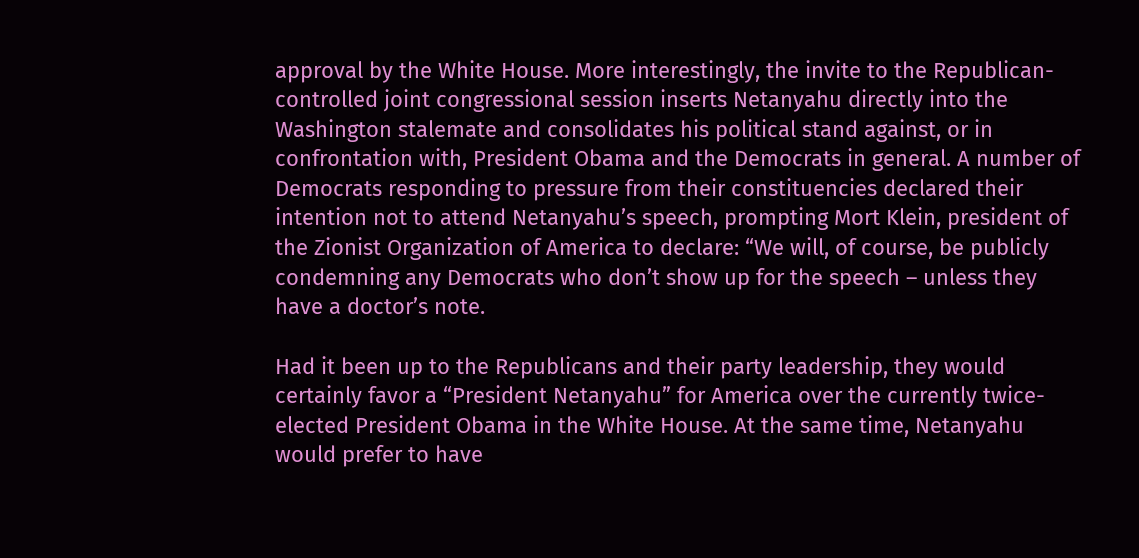approval by the White House. More interestingly, the invite to the Republican-controlled joint congressional session inserts Netanyahu directly into the Washington stalemate and consolidates his political stand against, or in confrontation with, President Obama and the Democrats in general. A number of Democrats responding to pressure from their constituencies declared their intention not to attend Netanyahu’s speech, prompting Mort Klein, president of the Zionist Organization of America to declare: “We will, of course, be publicly condemning any Democrats who don’t show up for the speech – unless they have a doctor’s note.

Had it been up to the Republicans and their party leadership, they would certainly favor a “President Netanyahu” for America over the currently twice-elected President Obama in the White House. At the same time, Netanyahu would prefer to have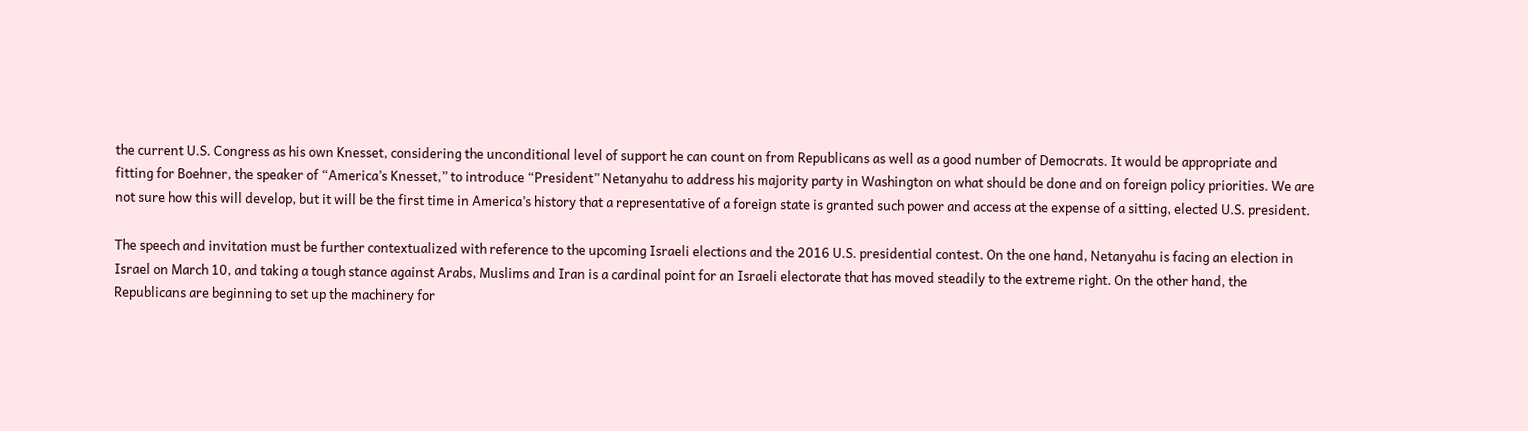the current U.S. Congress as his own Knesset, considering the unconditional level of support he can count on from Republicans as well as a good number of Democrats. It would be appropriate and fitting for Boehner, the speaker of “America’s Knesset,” to introduce “President” Netanyahu to address his majority party in Washington on what should be done and on foreign policy priorities. We are not sure how this will develop, but it will be the first time in America’s history that a representative of a foreign state is granted such power and access at the expense of a sitting, elected U.S. president.

The speech and invitation must be further contextualized with reference to the upcoming Israeli elections and the 2016 U.S. presidential contest. On the one hand, Netanyahu is facing an election in Israel on March 10, and taking a tough stance against Arabs, Muslims and Iran is a cardinal point for an Israeli electorate that has moved steadily to the extreme right. On the other hand, the Republicans are beginning to set up the machinery for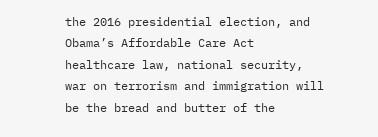the 2016 presidential election, and Obama’s Affordable Care Act healthcare law, national security, war on terrorism and immigration will be the bread and butter of the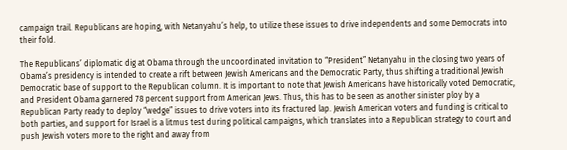campaign trail. Republicans are hoping, with Netanyahu’s help, to utilize these issues to drive independents and some Democrats into their fold.

The Republicans’ diplomatic dig at Obama through the uncoordinated invitation to “President” Netanyahu in the closing two years of Obama’s presidency is intended to create a rift between Jewish Americans and the Democratic Party, thus shifting a traditional Jewish Democratic base of support to the Republican column. It is important to note that Jewish Americans have historically voted Democratic, and President Obama garnered 78 percent support from American Jews. Thus, this has to be seen as another sinister ploy by a Republican Party ready to deploy “wedge” issues to drive voters into its fractured lap. Jewish American voters and funding is critical to both parties, and support for Israel is a litmus test during political campaigns, which translates into a Republican strategy to court and push Jewish voters more to the right and away from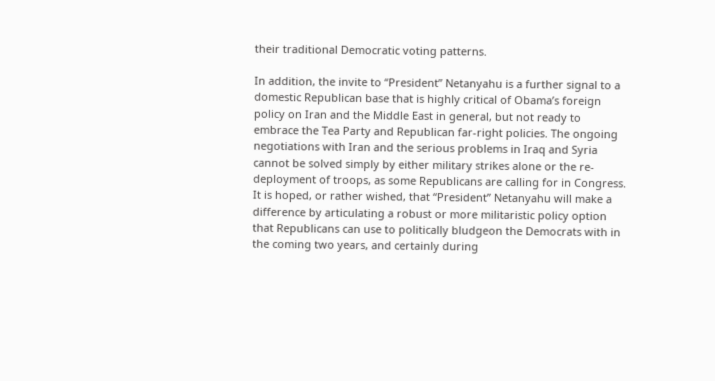their traditional Democratic voting patterns.

In addition, the invite to “President” Netanyahu is a further signal to a domestic Republican base that is highly critical of Obama’s foreign policy on Iran and the Middle East in general, but not ready to embrace the Tea Party and Republican far-right policies. The ongoing negotiations with Iran and the serious problems in Iraq and Syria cannot be solved simply by either military strikes alone or the re-deployment of troops, as some Republicans are calling for in Congress. It is hoped, or rather wished, that “President” Netanyahu will make a difference by articulating a robust or more militaristic policy option that Republicans can use to politically bludgeon the Democrats with in the coming two years, and certainly during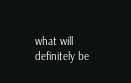what will definitely be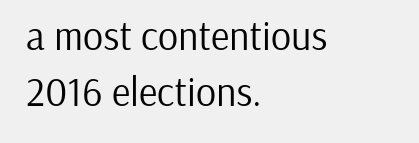a most contentious 2016 elections.